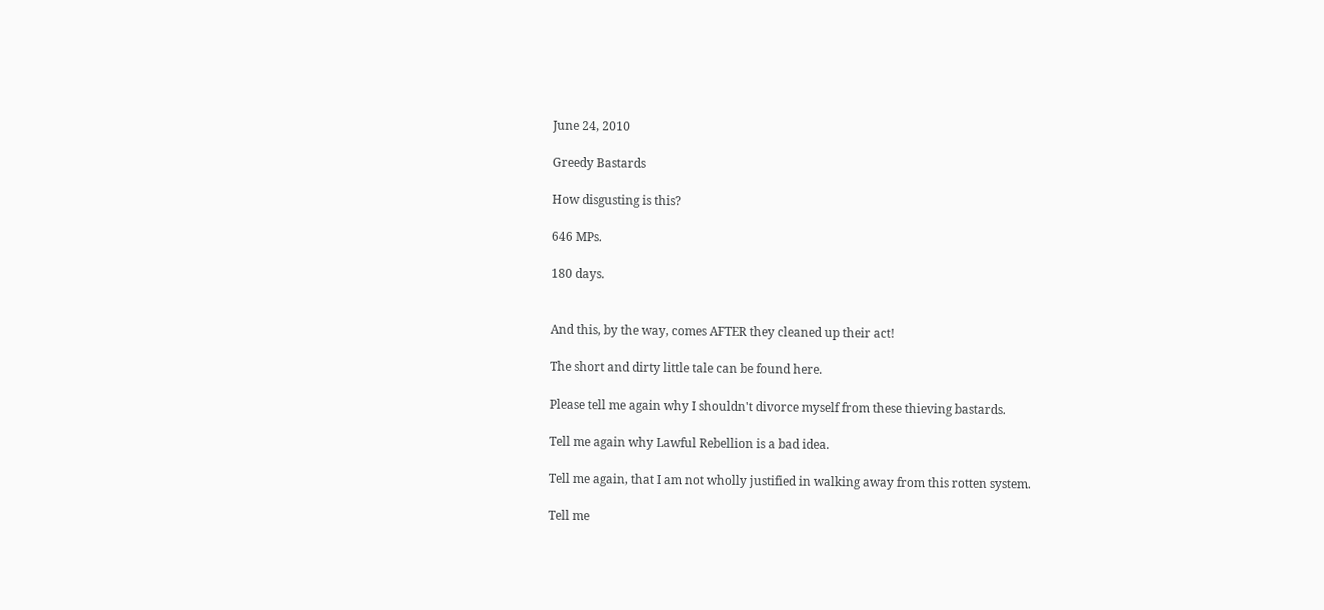June 24, 2010

Greedy Bastards

How disgusting is this?

646 MPs.

180 days.


And this, by the way, comes AFTER they cleaned up their act!

The short and dirty little tale can be found here.

Please tell me again why I shouldn't divorce myself from these thieving bastards.

Tell me again why Lawful Rebellion is a bad idea.

Tell me again, that I am not wholly justified in walking away from this rotten system.

Tell me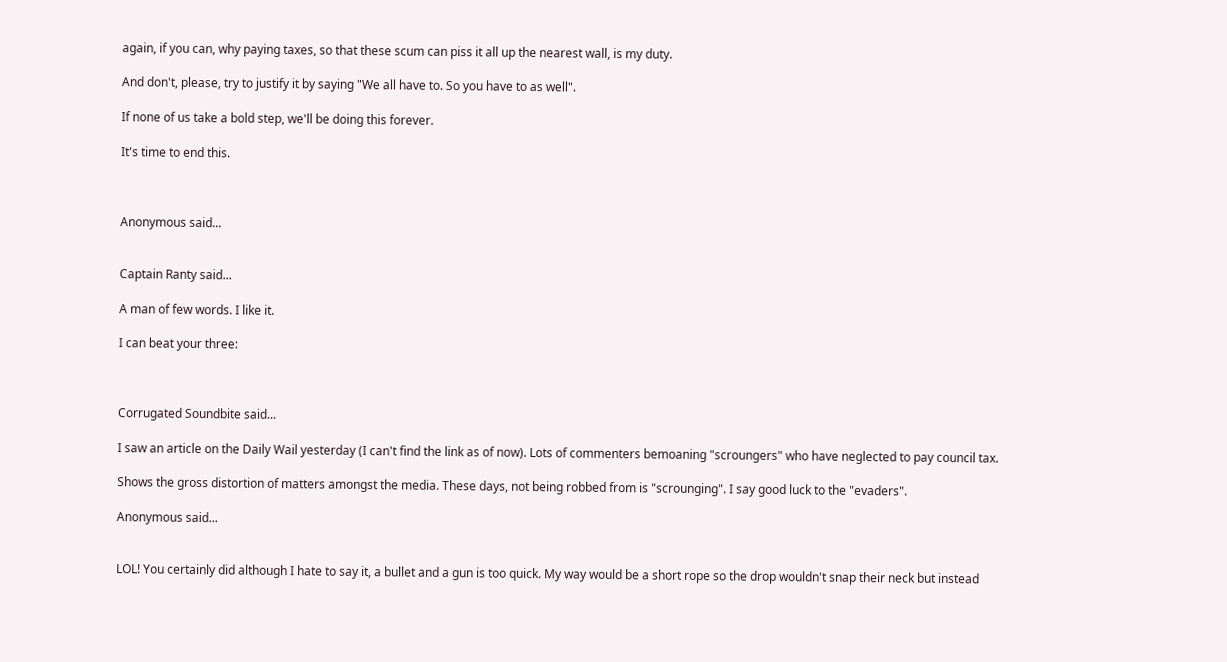again, if you can, why paying taxes, so that these scum can piss it all up the nearest wall, is my duty.

And don't, please, try to justify it by saying "We all have to. So you have to as well".

If none of us take a bold step, we'll be doing this forever.

It's time to end this.



Anonymous said...


Captain Ranty said...

A man of few words. I like it.

I can beat your three:



Corrugated Soundbite said...

I saw an article on the Daily Wail yesterday (I can't find the link as of now). Lots of commenters bemoaning "scroungers" who have neglected to pay council tax.

Shows the gross distortion of matters amongst the media. These days, not being robbed from is "scrounging". I say good luck to the "evaders".

Anonymous said...


LOL! You certainly did although I hate to say it, a bullet and a gun is too quick. My way would be a short rope so the drop wouldn't snap their neck but instead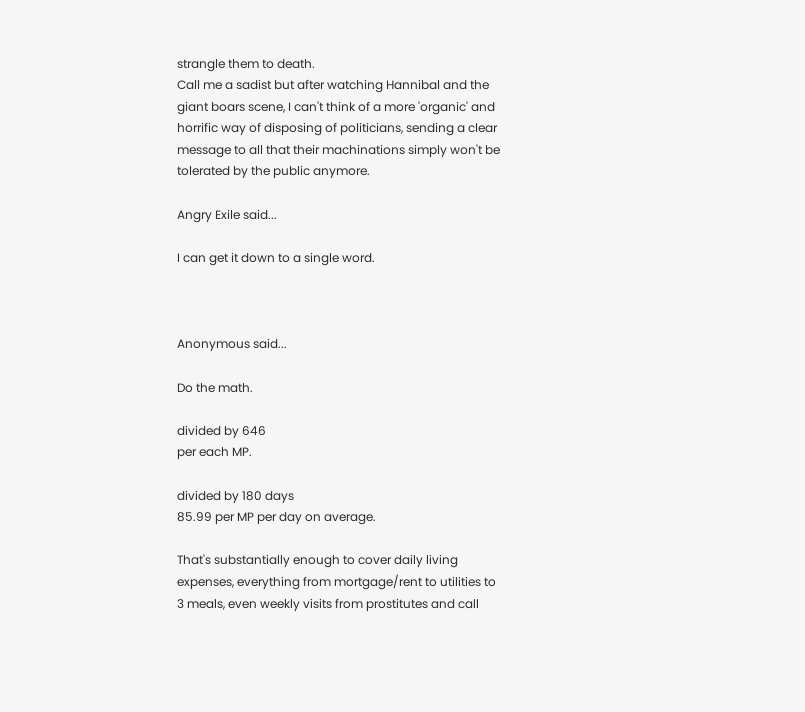strangle them to death.
Call me a sadist but after watching Hannibal and the giant boars scene, I can't think of a more 'organic' and horrific way of disposing of politicians, sending a clear message to all that their machinations simply won't be tolerated by the public anymore.

Angry Exile said...

I can get it down to a single word.



Anonymous said...

Do the math.

divided by 646
per each MP.

divided by 180 days
85.99 per MP per day on average.

That's substantially enough to cover daily living expenses, everything from mortgage/rent to utilities to 3 meals, even weekly visits from prostitutes and call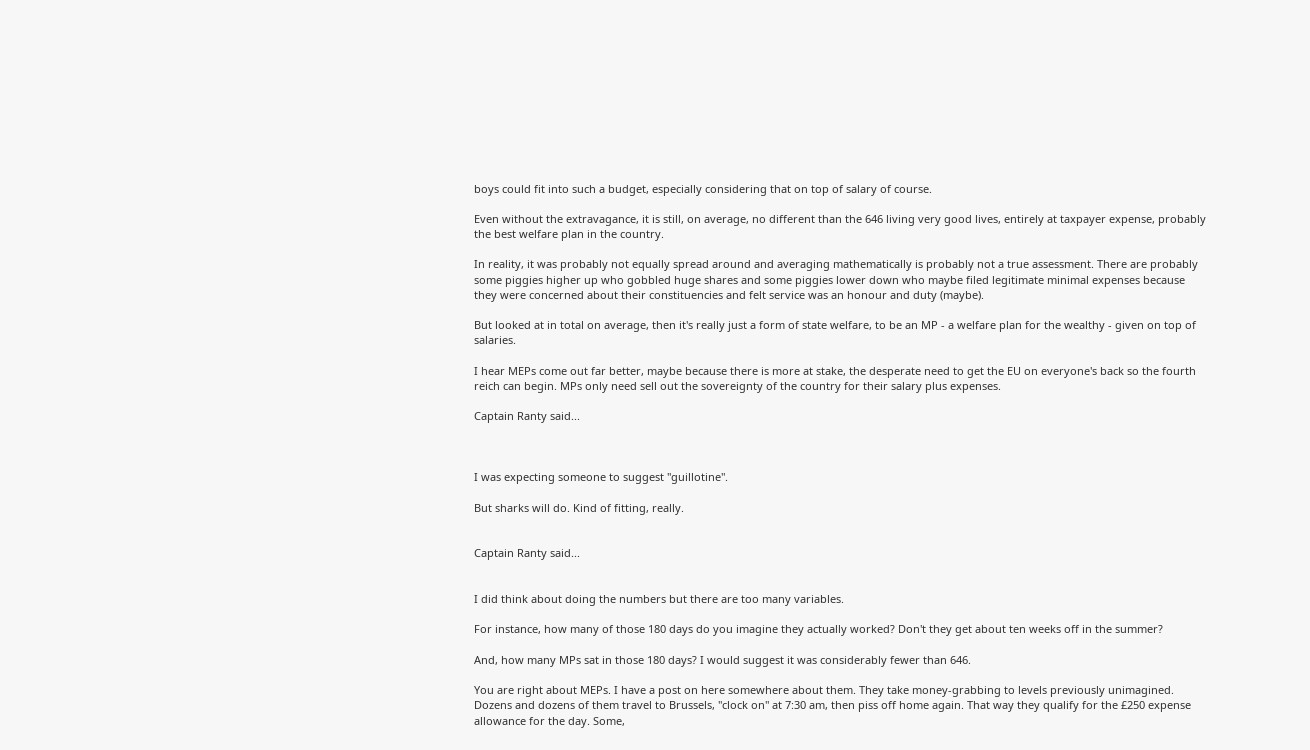boys could fit into such a budget, especially considering that on top of salary of course.

Even without the extravagance, it is still, on average, no different than the 646 living very good lives, entirely at taxpayer expense, probably the best welfare plan in the country.

In reality, it was probably not equally spread around and averaging mathematically is probably not a true assessment. There are probably some piggies higher up who gobbled huge shares and some piggies lower down who maybe filed legitimate minimal expenses because they were concerned about their constituencies and felt service was an honour and duty (maybe).

But looked at in total on average, then it's really just a form of state welfare, to be an MP - a welfare plan for the wealthy - given on top of salaries.

I hear MEPs come out far better, maybe because there is more at stake, the desperate need to get the EU on everyone's back so the fourth reich can begin. MPs only need sell out the sovereignty of the country for their salary plus expenses.

Captain Ranty said...



I was expecting someone to suggest "guillotine".

But sharks will do. Kind of fitting, really.


Captain Ranty said...


I did think about doing the numbers but there are too many variables.

For instance, how many of those 180 days do you imagine they actually worked? Don't they get about ten weeks off in the summer?

And, how many MPs sat in those 180 days? I would suggest it was considerably fewer than 646.

You are right about MEPs. I have a post on here somewhere about them. They take money-grabbing to levels previously unimagined. Dozens and dozens of them travel to Brussels, "clock on" at 7:30 am, then piss off home again. That way they qualify for the £250 expense allowance for the day. Some,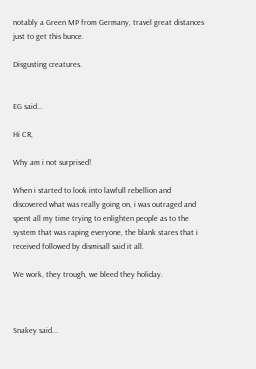notably a Green MP from Germany, travel great distances just to get this bunce.

Disgusting creatures.


EG said...

Hi CR,

Why am i not surprised!

When i started to look into lawfull rebellion and discovered what was really going on, i was outraged and spent all my time trying to enlighten people as to the system that was raping everyone, the blank stares that i received followed by dismisall said it all.

We work, they trough, we bleed they holiday.



Snakey said...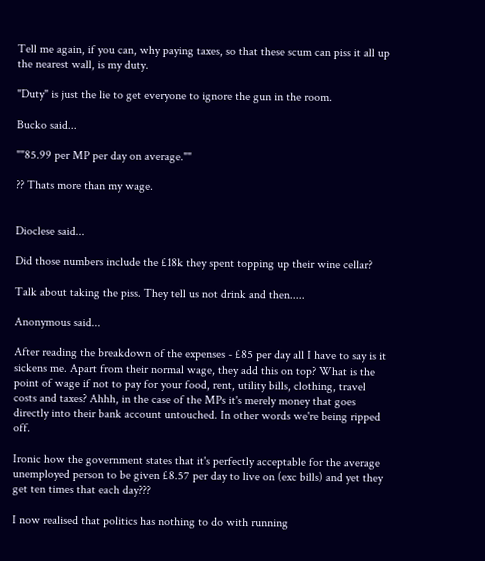Tell me again, if you can, why paying taxes, so that these scum can piss it all up the nearest wall, is my duty.

"Duty" is just the lie to get everyone to ignore the gun in the room.

Bucko said...

""85.99 per MP per day on average.""

?? Thats more than my wage.


Dioclese said...

Did those numbers include the £18k they spent topping up their wine cellar?

Talk about taking the piss. They tell us not drink and then.....

Anonymous said...

After reading the breakdown of the expenses - £85 per day all I have to say is it sickens me. Apart from their normal wage, they add this on top? What is the point of wage if not to pay for your food, rent, utility bills, clothing, travel costs and taxes? Ahhh, in the case of the MPs it's merely money that goes directly into their bank account untouched. In other words we're being ripped off.

Ironic how the government states that it's perfectly acceptable for the average unemployed person to be given £8.57 per day to live on (exc bills) and yet they get ten times that each day???

I now realised that politics has nothing to do with running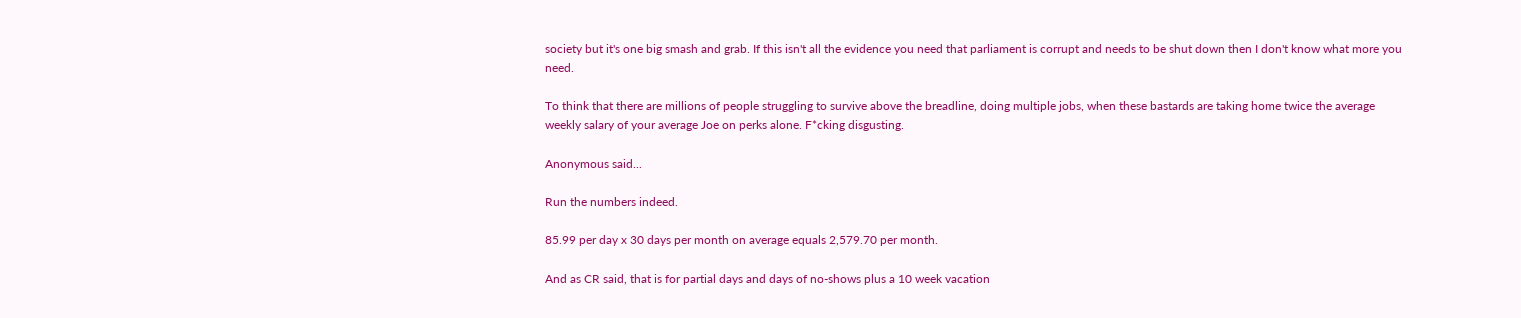society but it's one big smash and grab. If this isn't all the evidence you need that parliament is corrupt and needs to be shut down then I don't know what more you need.

To think that there are millions of people struggling to survive above the breadline, doing multiple jobs, when these bastards are taking home twice the average weekly salary of your average Joe on perks alone. F*cking disgusting.

Anonymous said...

Run the numbers indeed.

85.99 per day x 30 days per month on average equals 2,579.70 per month.

And as CR said, that is for partial days and days of no-shows plus a 10 week vacation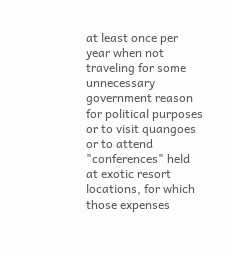at least once per year when not traveling for some unnecessary government reason for political purposes or to visit quangoes or to attend "conferences" held at exotic resort locations, for which those expenses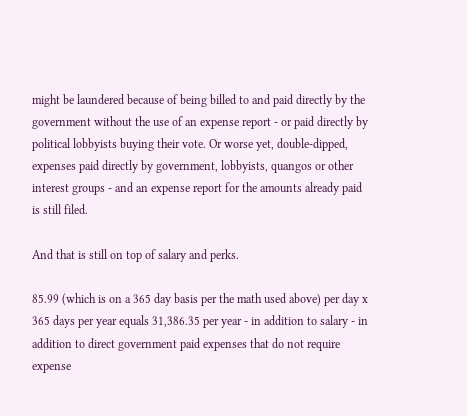might be laundered because of being billed to and paid directly by the government without the use of an expense report - or paid directly by political lobbyists buying their vote. Or worse yet, double-dipped, expenses paid directly by government, lobbyists, quangos or other interest groups - and an expense report for the amounts already paid is still filed.

And that is still on top of salary and perks.

85.99 (which is on a 365 day basis per the math used above) per day x 365 days per year equals 31,386.35 per year - in addition to salary - in addition to direct government paid expenses that do not require expense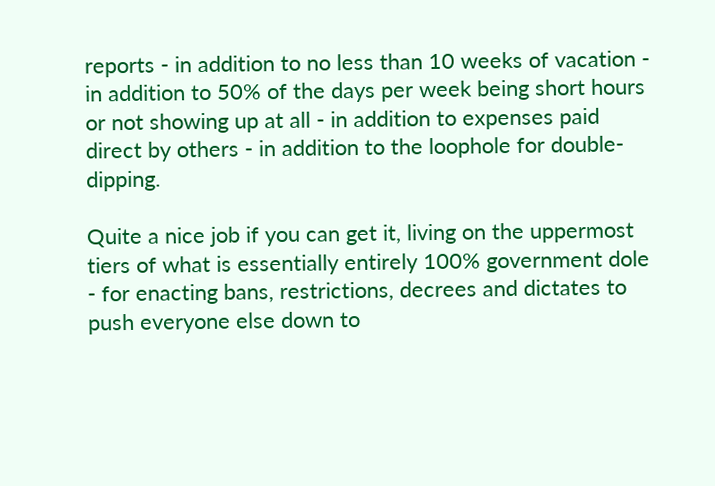reports - in addition to no less than 10 weeks of vacation - in addition to 50% of the days per week being short hours or not showing up at all - in addition to expenses paid direct by others - in addition to the loophole for double-dipping.

Quite a nice job if you can get it, living on the uppermost tiers of what is essentially entirely 100% government dole - for enacting bans, restrictions, decrees and dictates to push everyone else down to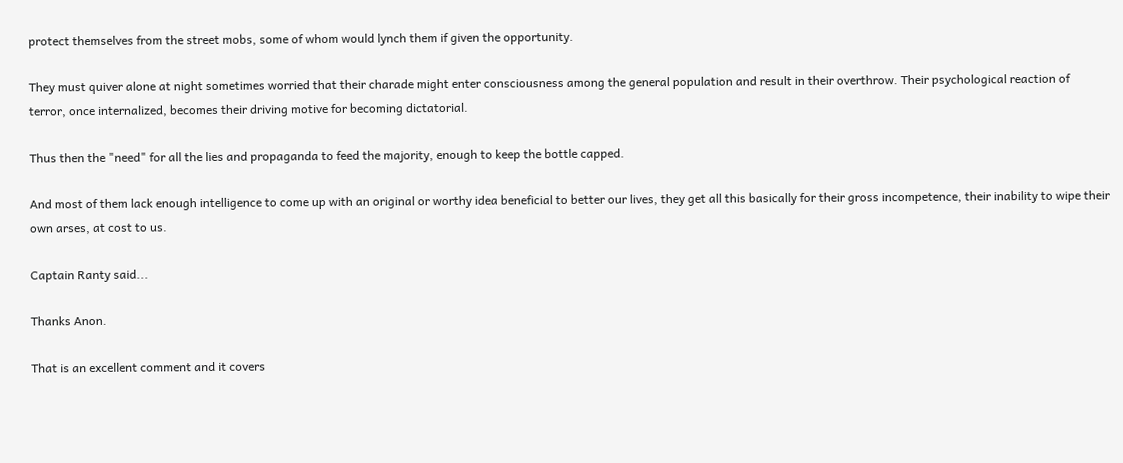protect themselves from the street mobs, some of whom would lynch them if given the opportunity.

They must quiver alone at night sometimes worried that their charade might enter consciousness among the general population and result in their overthrow. Their psychological reaction of terror, once internalized, becomes their driving motive for becoming dictatorial.

Thus then the "need" for all the lies and propaganda to feed the majority, enough to keep the bottle capped.

And most of them lack enough intelligence to come up with an original or worthy idea beneficial to better our lives, they get all this basically for their gross incompetence, their inability to wipe their own arses, at cost to us.

Captain Ranty said...

Thanks Anon.

That is an excellent comment and it covers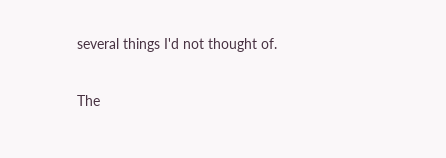several things I'd not thought of.

The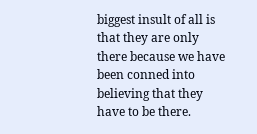biggest insult of all is that they are only there because we have been conned into believing that they have to be there.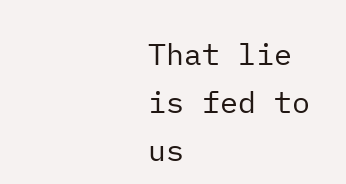That lie is fed to us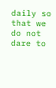daily so that we do not dare to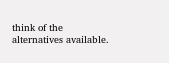think of the alternatives available.